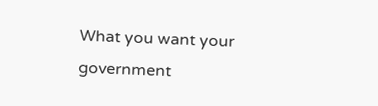What you want your government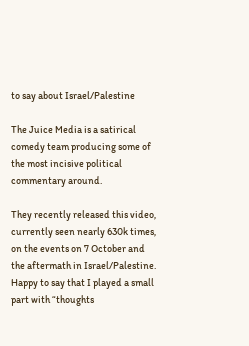to say about Israel/Palestine

The Juice Media is a satirical comedy team producing some of the most incisive political commentary around.

They recently released this video, currently seen nearly 630k times, on the events on 7 October and the aftermath in Israel/Palestine. Happy to say that I played a small part with “thoughts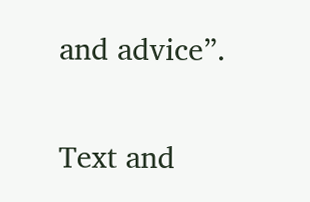and advice”.

Text and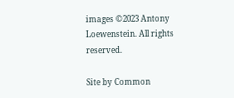images ©2023 Antony Loewenstein. All rights reserved.

Site by Common